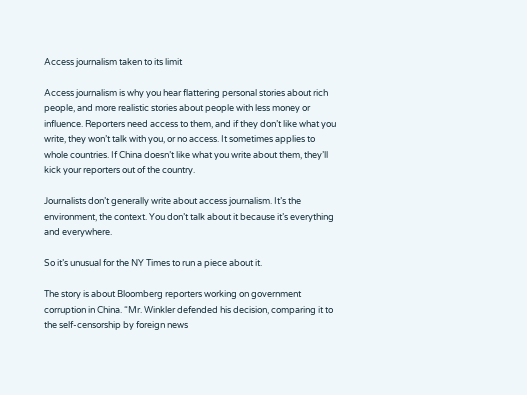Access journalism taken to its limit

Access journalism is why you hear flattering personal stories about rich people, and more realistic stories about people with less money or influence. Reporters need access to them, and if they don’t like what you write, they won’t talk with you, or no access. It sometimes applies to whole countries. If China doesn’t like what you write about them, they’ll kick your reporters out of the country.

Journalists don’t generally write about access journalism. It’s the environment, the context. You don’t talk about it because it’s everything and everywhere.

So it’s unusual for the NY Times to run a piece about it.

The story is about Bloomberg reporters working on government corruption in China. “Mr. Winkler defended his decision, comparing it to the self-censorship by foreign news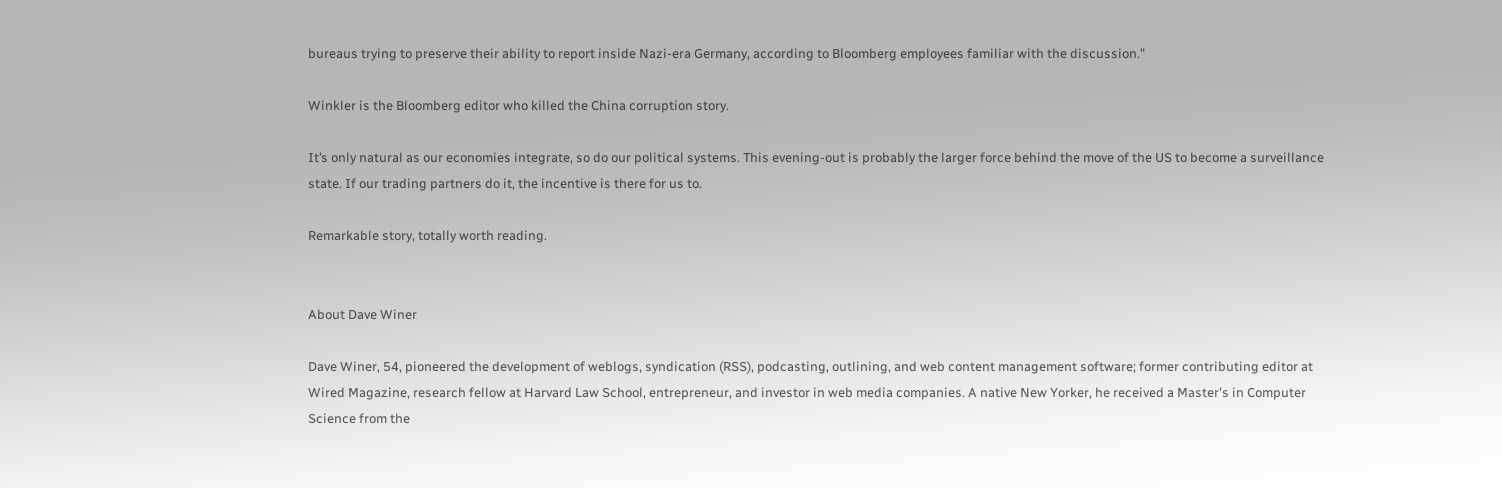bureaus trying to preserve their ability to report inside Nazi-era Germany, according to Bloomberg employees familiar with the discussion.”

Winkler is the Bloomberg editor who killed the China corruption story.

It’s only natural as our economies integrate, so do our political systems. This evening-out is probably the larger force behind the move of the US to become a surveillance state. If our trading partners do it, the incentive is there for us to.

Remarkable story, totally worth reading.


About Dave Winer

Dave Winer, 54, pioneered the development of weblogs, syndication (RSS), podcasting, outlining, and web content management software; former contributing editor at Wired Magazine, research fellow at Harvard Law School, entrepreneur, and investor in web media companies. A native New Yorker, he received a Master's in Computer Science from the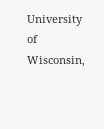University of Wisconsin,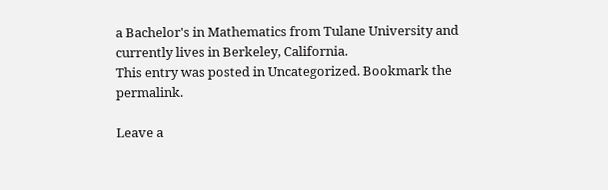a Bachelor's in Mathematics from Tulane University and currently lives in Berkeley, California.
This entry was posted in Uncategorized. Bookmark the permalink.

Leave a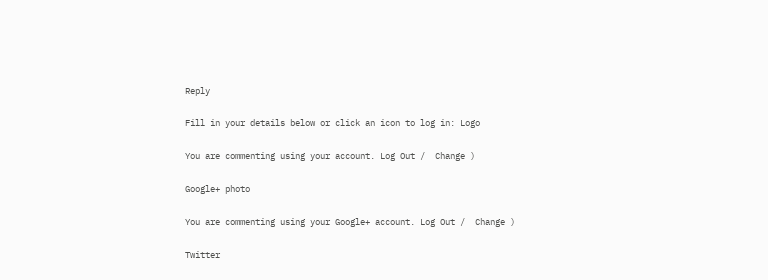Reply

Fill in your details below or click an icon to log in: Logo

You are commenting using your account. Log Out /  Change )

Google+ photo

You are commenting using your Google+ account. Log Out /  Change )

Twitter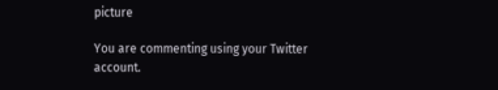picture

You are commenting using your Twitter account.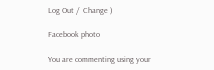Log Out /  Change )

Facebook photo

You are commenting using your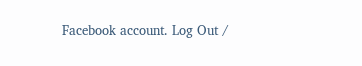Facebook account. Log Out /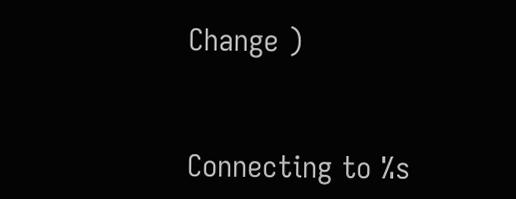Change )


Connecting to %s